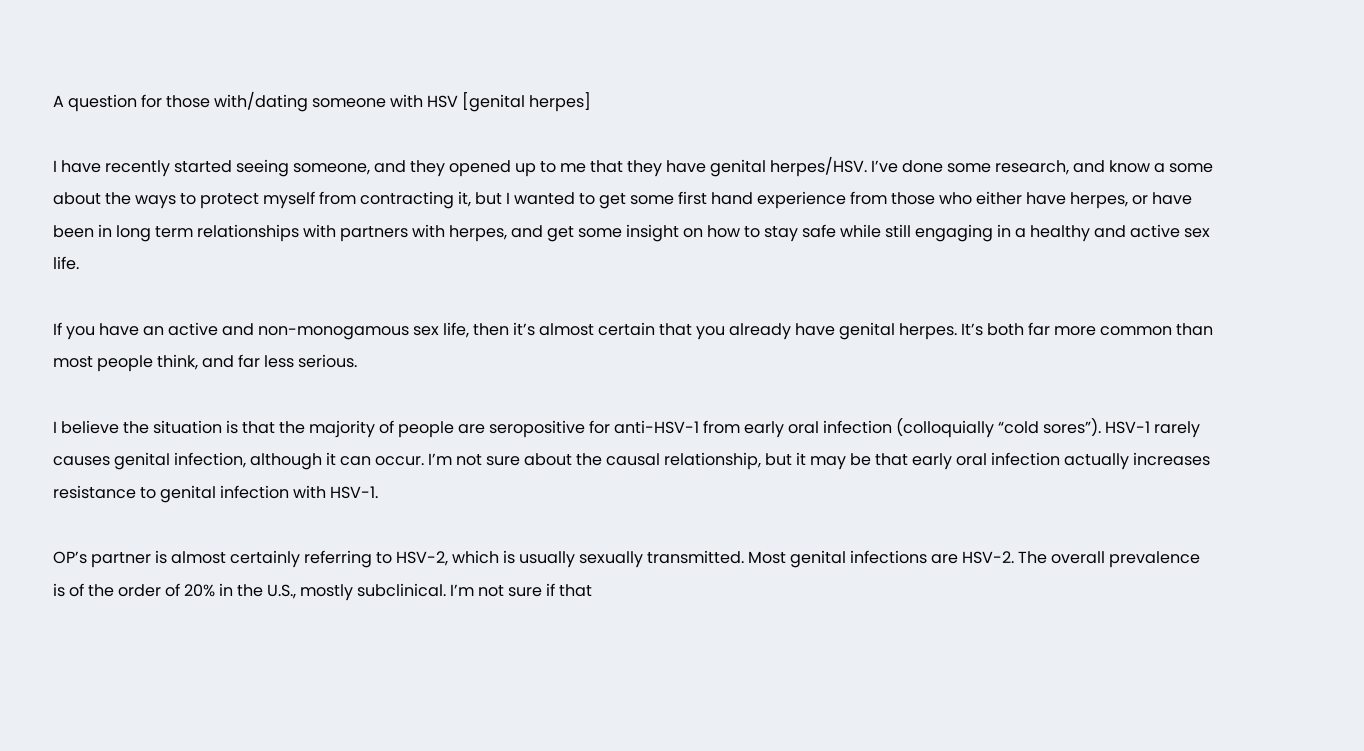A question for those with/dating someone with HSV [genital herpes]

I have recently started seeing someone, and they opened up to me that they have genital herpes/HSV. I’ve done some research, and know a some about the ways to protect myself from contracting it, but I wanted to get some first hand experience from those who either have herpes, or have been in long term relationships with partners with herpes, and get some insight on how to stay safe while still engaging in a healthy and active sex life.

If you have an active and non-monogamous sex life, then it’s almost certain that you already have genital herpes. It’s both far more common than most people think, and far less serious.

I believe the situation is that the majority of people are seropositive for anti-HSV-1 from early oral infection (colloquially “cold sores”). HSV-1 rarely causes genital infection, although it can occur. I’m not sure about the causal relationship, but it may be that early oral infection actually increases resistance to genital infection with HSV-1.

OP’s partner is almost certainly referring to HSV-2, which is usually sexually transmitted. Most genital infections are HSV-2. The overall prevalence is of the order of 20% in the U.S., mostly subclinical. I’m not sure if that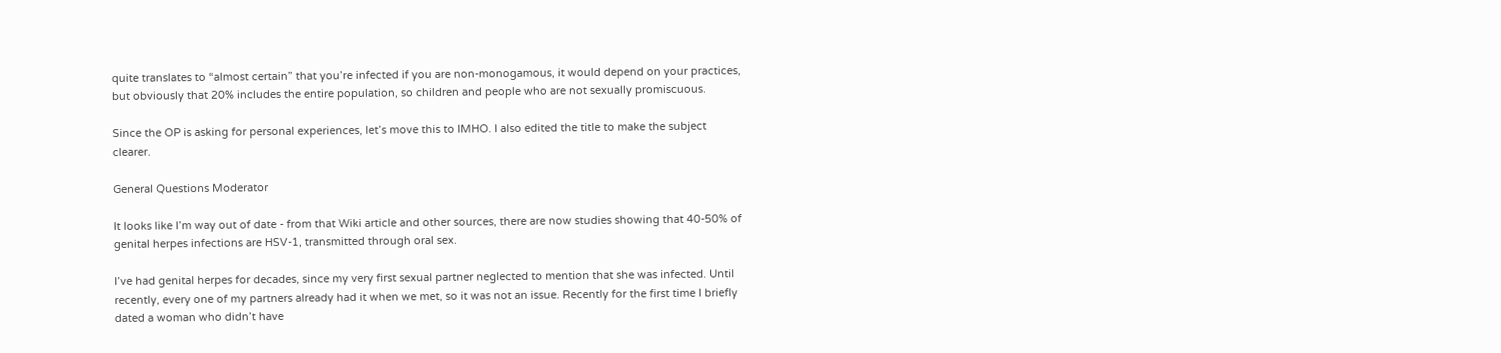quite translates to “almost certain” that you’re infected if you are non-monogamous, it would depend on your practices, but obviously that 20% includes the entire population, so children and people who are not sexually promiscuous.

Since the OP is asking for personal experiences, let’s move this to IMHO. I also edited the title to make the subject clearer.

General Questions Moderator

It looks like I’m way out of date - from that Wiki article and other sources, there are now studies showing that 40-50% of genital herpes infections are HSV-1, transmitted through oral sex.

I’ve had genital herpes for decades, since my very first sexual partner neglected to mention that she was infected. Until recently, every one of my partners already had it when we met, so it was not an issue. Recently for the first time I briefly dated a woman who didn’t have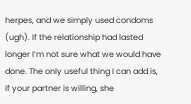herpes, and we simply used condoms (ugh). If the relationship had lasted longer I’m not sure what we would have done. The only useful thing I can add is, if your partner is willing, she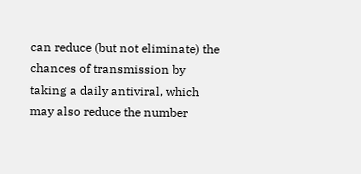can reduce (but not eliminate) the chances of transmission by taking a daily antiviral, which may also reduce the number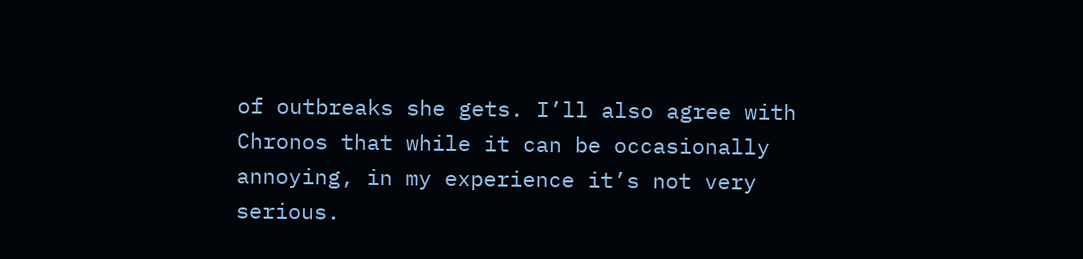of outbreaks she gets. I’ll also agree with Chronos that while it can be occasionally annoying, in my experience it’s not very serious.